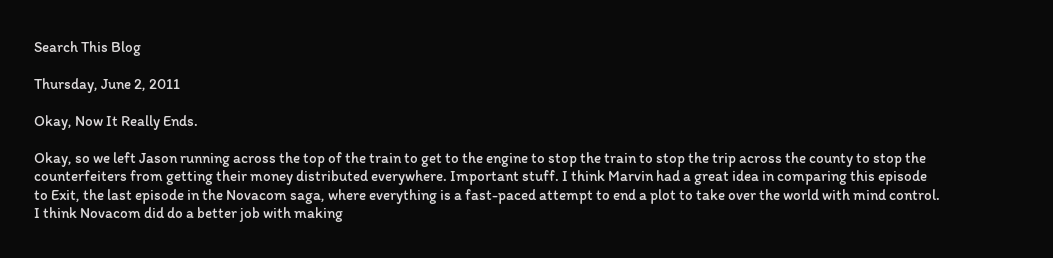Search This Blog

Thursday, June 2, 2011

Okay, Now It Really Ends.

Okay, so we left Jason running across the top of the train to get to the engine to stop the train to stop the trip across the county to stop the counterfeiters from getting their money distributed everywhere. Important stuff. I think Marvin had a great idea in comparing this episode to Exit, the last episode in the Novacom saga, where everything is a fast-paced attempt to end a plot to take over the world with mind control. I think Novacom did do a better job with making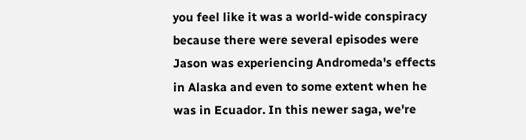you feel like it was a world-wide conspiracy because there were several episodes were Jason was experiencing Andromeda's effects in Alaska and even to some extent when he was in Ecuador. In this newer saga, we're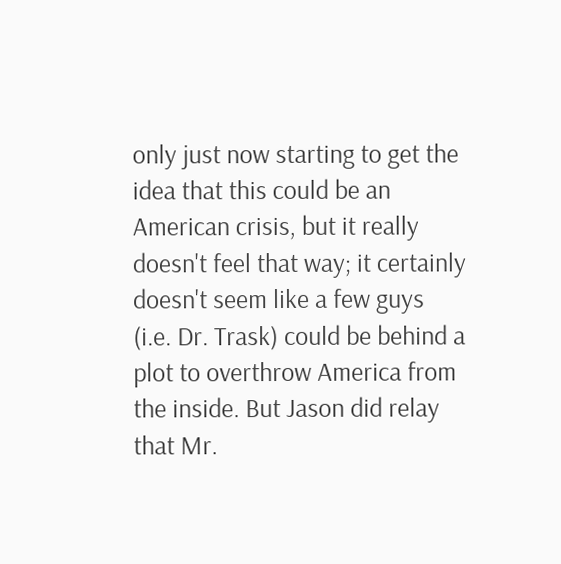only just now starting to get the idea that this could be an American crisis, but it really doesn't feel that way; it certainly doesn't seem like a few guys (i.e. Dr. Trask) could be behind a plot to overthrow America from the inside. But Jason did relay that Mr.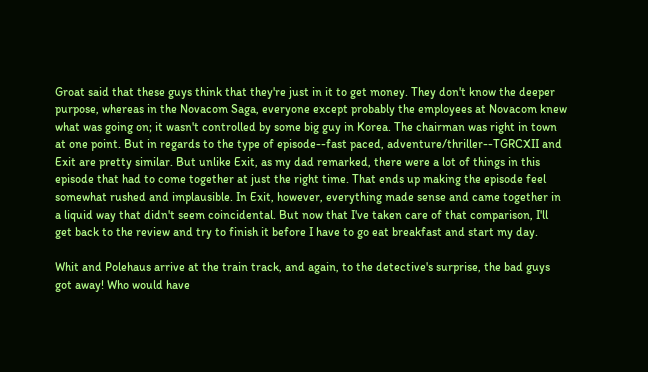Groat said that these guys think that they're just in it to get money. They don't know the deeper purpose, whereas in the Novacom Saga, everyone except probably the employees at Novacom knew what was going on; it wasn't controlled by some big guy in Korea. The chairman was right in town at one point. But in regards to the type of episode--fast paced, adventure/thriller--TGRCXII and Exit are pretty similar. But unlike Exit, as my dad remarked, there were a lot of things in this episode that had to come together at just the right time. That ends up making the episode feel somewhat rushed and implausible. In Exit, however, everything made sense and came together in a liquid way that didn't seem coincidental. But now that I've taken care of that comparison, I'll get back to the review and try to finish it before I have to go eat breakfast and start my day.

Whit and Polehaus arrive at the train track, and again, to the detective's surprise, the bad guys got away! Who would have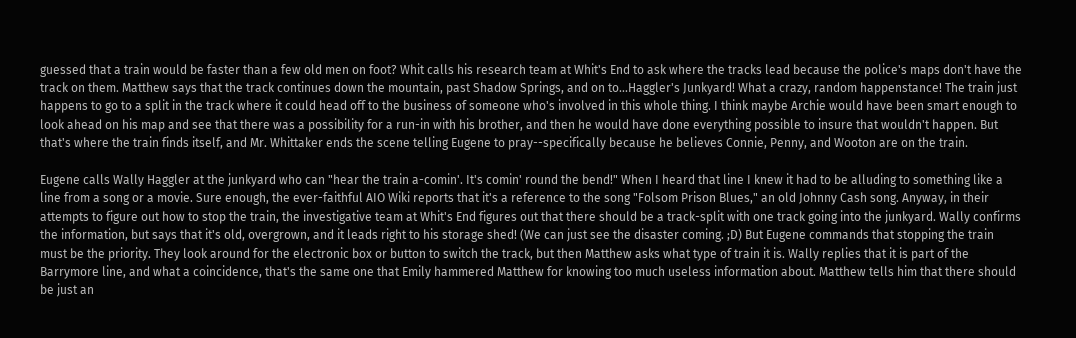guessed that a train would be faster than a few old men on foot? Whit calls his research team at Whit's End to ask where the tracks lead because the police's maps don't have the track on them. Matthew says that the track continues down the mountain, past Shadow Springs, and on to...Haggler's Junkyard! What a crazy, random happenstance! The train just happens to go to a split in the track where it could head off to the business of someone who's involved in this whole thing. I think maybe Archie would have been smart enough to look ahead on his map and see that there was a possibility for a run-in with his brother, and then he would have done everything possible to insure that wouldn't happen. But that's where the train finds itself, and Mr. Whittaker ends the scene telling Eugene to pray--specifically because he believes Connie, Penny, and Wooton are on the train.

Eugene calls Wally Haggler at the junkyard who can "hear the train a-comin'. It's comin' round the bend!" When I heard that line I knew it had to be alluding to something like a line from a song or a movie. Sure enough, the ever-faithful AIO Wiki reports that it's a reference to the song "Folsom Prison Blues," an old Johnny Cash song. Anyway, in their attempts to figure out how to stop the train, the investigative team at Whit's End figures out that there should be a track-split with one track going into the junkyard. Wally confirms the information, but says that it's old, overgrown, and it leads right to his storage shed! (We can just see the disaster coming. ;D) But Eugene commands that stopping the train must be the priority. They look around for the electronic box or button to switch the track, but then Matthew asks what type of train it is. Wally replies that it is part of the Barrymore line, and what a coincidence, that's the same one that Emily hammered Matthew for knowing too much useless information about. Matthew tells him that there should be just an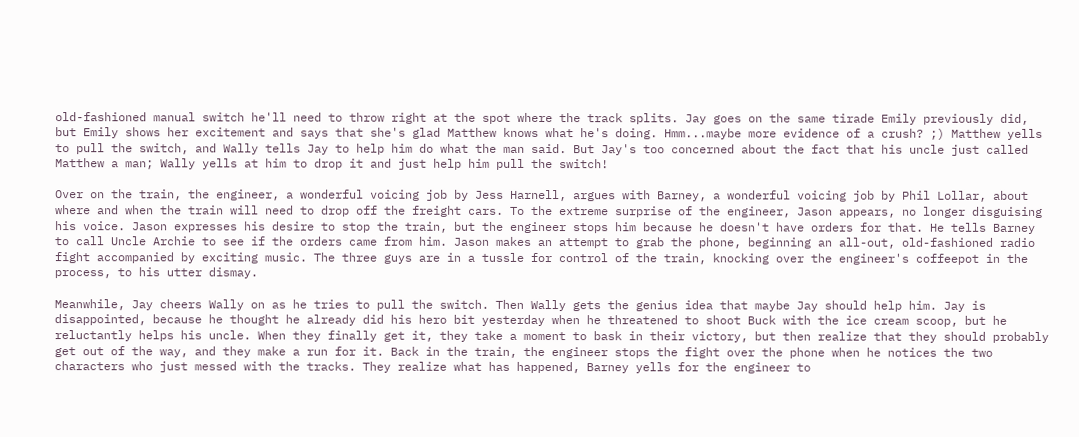old-fashioned manual switch he'll need to throw right at the spot where the track splits. Jay goes on the same tirade Emily previously did, but Emily shows her excitement and says that she's glad Matthew knows what he's doing. Hmm...maybe more evidence of a crush? ;) Matthew yells to pull the switch, and Wally tells Jay to help him do what the man said. But Jay's too concerned about the fact that his uncle just called Matthew a man; Wally yells at him to drop it and just help him pull the switch!

Over on the train, the engineer, a wonderful voicing job by Jess Harnell, argues with Barney, a wonderful voicing job by Phil Lollar, about where and when the train will need to drop off the freight cars. To the extreme surprise of the engineer, Jason appears, no longer disguising his voice. Jason expresses his desire to stop the train, but the engineer stops him because he doesn't have orders for that. He tells Barney to call Uncle Archie to see if the orders came from him. Jason makes an attempt to grab the phone, beginning an all-out, old-fashioned radio fight accompanied by exciting music. The three guys are in a tussle for control of the train, knocking over the engineer's coffeepot in the process, to his utter dismay.

Meanwhile, Jay cheers Wally on as he tries to pull the switch. Then Wally gets the genius idea that maybe Jay should help him. Jay is disappointed, because he thought he already did his hero bit yesterday when he threatened to shoot Buck with the ice cream scoop, but he reluctantly helps his uncle. When they finally get it, they take a moment to bask in their victory, but then realize that they should probably get out of the way, and they make a run for it. Back in the train, the engineer stops the fight over the phone when he notices the two characters who just messed with the tracks. They realize what has happened, Barney yells for the engineer to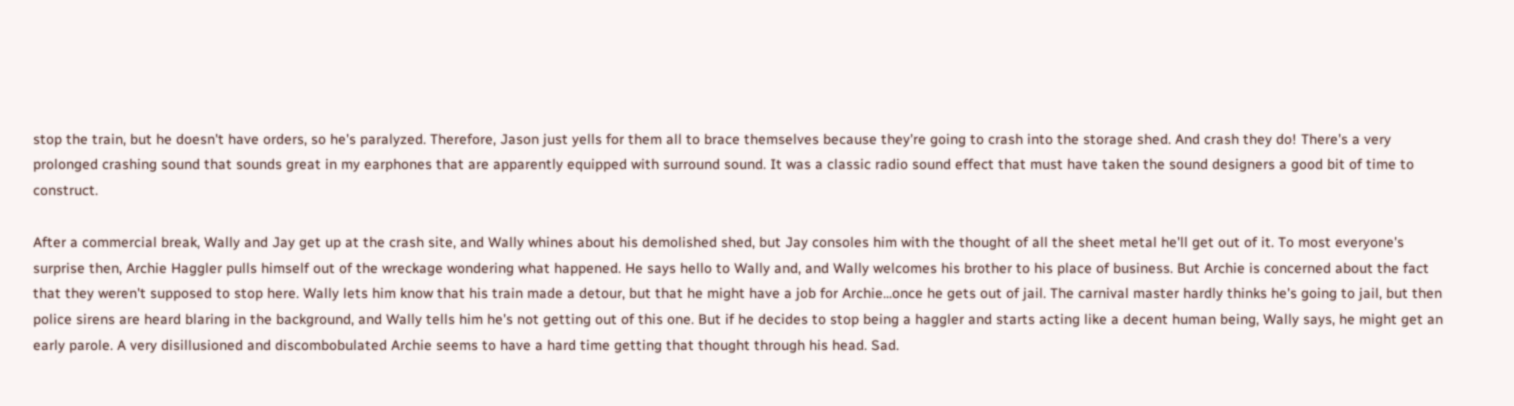stop the train, but he doesn't have orders, so he's paralyzed. Therefore, Jason just yells for them all to brace themselves because they're going to crash into the storage shed. And crash they do! There's a very prolonged crashing sound that sounds great in my earphones that are apparently equipped with surround sound. It was a classic radio sound effect that must have taken the sound designers a good bit of time to construct.

After a commercial break, Wally and Jay get up at the crash site, and Wally whines about his demolished shed, but Jay consoles him with the thought of all the sheet metal he'll get out of it. To most everyone's surprise then, Archie Haggler pulls himself out of the wreckage wondering what happened. He says hello to Wally and, and Wally welcomes his brother to his place of business. But Archie is concerned about the fact that they weren't supposed to stop here. Wally lets him know that his train made a detour, but that he might have a job for Archie...once he gets out of jail. The carnival master hardly thinks he's going to jail, but then police sirens are heard blaring in the background, and Wally tells him he's not getting out of this one. But if he decides to stop being a haggler and starts acting like a decent human being, Wally says, he might get an early parole. A very disillusioned and discombobulated Archie seems to have a hard time getting that thought through his head. Sad.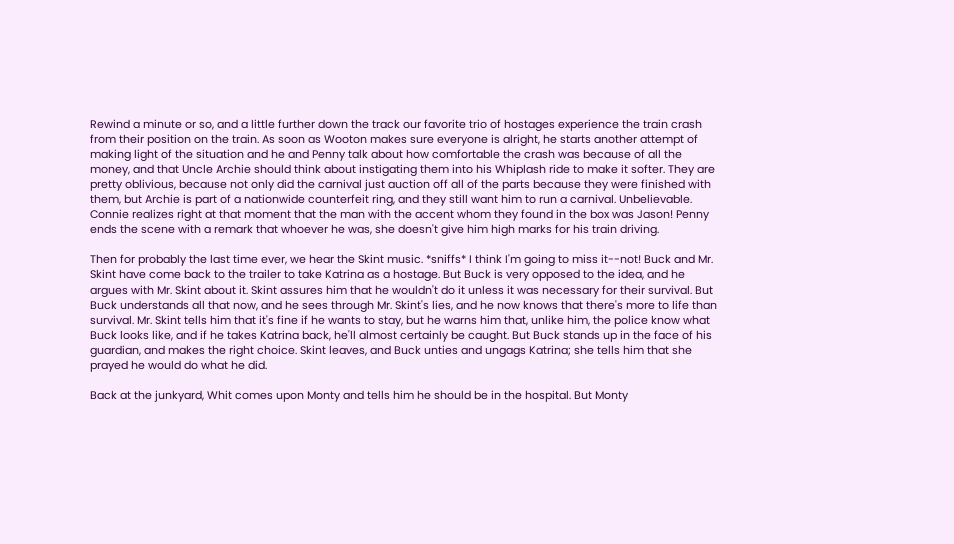Rewind a minute or so, and a little further down the track our favorite trio of hostages experience the train crash from their position on the train. As soon as Wooton makes sure everyone is alright, he starts another attempt of making light of the situation and he and Penny talk about how comfortable the crash was because of all the money, and that Uncle Archie should think about instigating them into his Whiplash ride to make it softer. They are pretty oblivious, because not only did the carnival just auction off all of the parts because they were finished with them, but Archie is part of a nationwide counterfeit ring, and they still want him to run a carnival. Unbelievable. Connie realizes right at that moment that the man with the accent whom they found in the box was Jason! Penny ends the scene with a remark that whoever he was, she doesn't give him high marks for his train driving.

Then for probably the last time ever, we hear the Skint music. *sniffs* I think I'm going to miss it--not! Buck and Mr. Skint have come back to the trailer to take Katrina as a hostage. But Buck is very opposed to the idea, and he argues with Mr. Skint about it. Skint assures him that he wouldn't do it unless it was necessary for their survival. But Buck understands all that now, and he sees through Mr. Skint's lies, and he now knows that there's more to life than survival. Mr. Skint tells him that it's fine if he wants to stay, but he warns him that, unlike him, the police know what Buck looks like, and if he takes Katrina back, he'll almost certainly be caught. But Buck stands up in the face of his guardian, and makes the right choice. Skint leaves, and Buck unties and ungags Katrina; she tells him that she prayed he would do what he did.

Back at the junkyard, Whit comes upon Monty and tells him he should be in the hospital. But Monty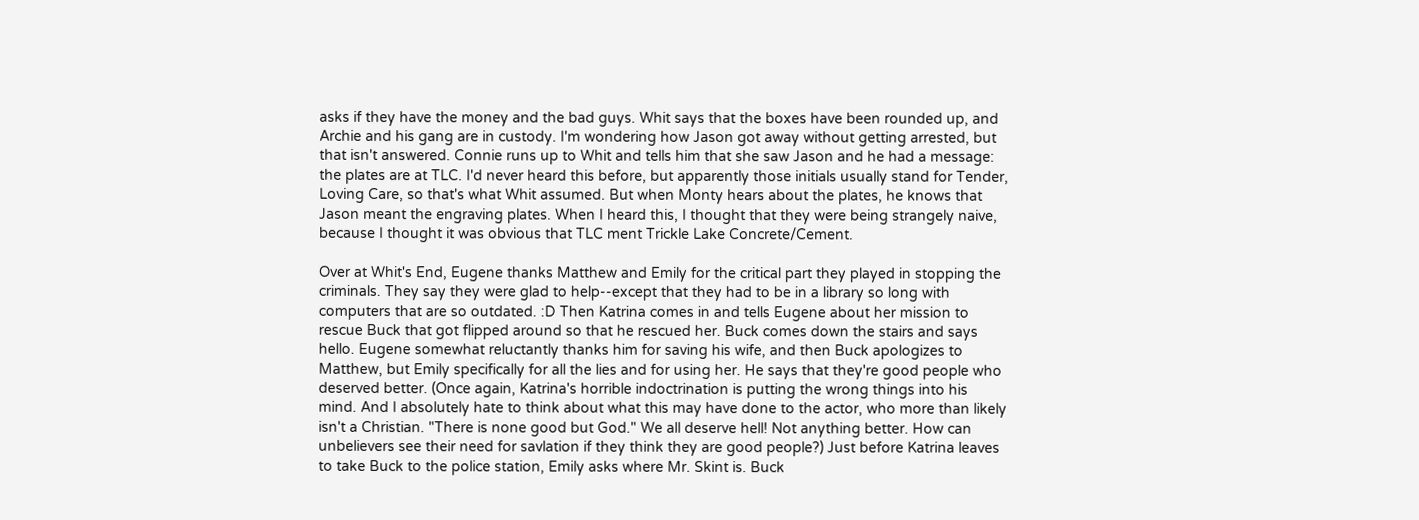asks if they have the money and the bad guys. Whit says that the boxes have been rounded up, and Archie and his gang are in custody. I'm wondering how Jason got away without getting arrested, but that isn't answered. Connie runs up to Whit and tells him that she saw Jason and he had a message: the plates are at TLC. I'd never heard this before, but apparently those initials usually stand for Tender, Loving Care, so that's what Whit assumed. But when Monty hears about the plates, he knows that Jason meant the engraving plates. When I heard this, I thought that they were being strangely naive, because I thought it was obvious that TLC ment Trickle Lake Concrete/Cement.

Over at Whit's End, Eugene thanks Matthew and Emily for the critical part they played in stopping the criminals. They say they were glad to help--except that they had to be in a library so long with computers that are so outdated. :D Then Katrina comes in and tells Eugene about her mission to rescue Buck that got flipped around so that he rescued her. Buck comes down the stairs and says hello. Eugene somewhat reluctantly thanks him for saving his wife, and then Buck apologizes to Matthew, but Emily specifically for all the lies and for using her. He says that they're good people who deserved better. (Once again, Katrina's horrible indoctrination is putting the wrong things into his mind. And I absolutely hate to think about what this may have done to the actor, who more than likely isn't a Christian. "There is none good but God." We all deserve hell! Not anything better. How can unbelievers see their need for savlation if they think they are good people?) Just before Katrina leaves to take Buck to the police station, Emily asks where Mr. Skint is. Buck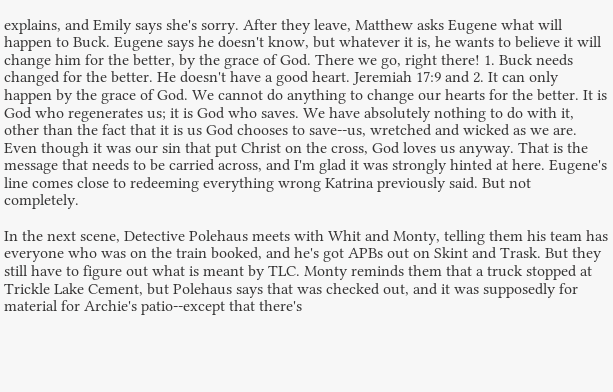explains, and Emily says she's sorry. After they leave, Matthew asks Eugene what will happen to Buck. Eugene says he doesn't know, but whatever it is, he wants to believe it will change him for the better, by the grace of God. There we go, right there! 1. Buck needs changed for the better. He doesn't have a good heart. Jeremiah 17:9 and 2. It can only happen by the grace of God. We cannot do anything to change our hearts for the better. It is God who regenerates us; it is God who saves. We have absolutely nothing to do with it, other than the fact that it is us God chooses to save--us, wretched and wicked as we are. Even though it was our sin that put Christ on the cross, God loves us anyway. That is the message that needs to be carried across, and I'm glad it was strongly hinted at here. Eugene's line comes close to redeeming everything wrong Katrina previously said. But not completely.

In the next scene, Detective Polehaus meets with Whit and Monty, telling them his team has everyone who was on the train booked, and he's got APBs out on Skint and Trask. But they still have to figure out what is meant by TLC. Monty reminds them that a truck stopped at Trickle Lake Cement, but Polehaus says that was checked out, and it was supposedly for material for Archie's patio--except that there's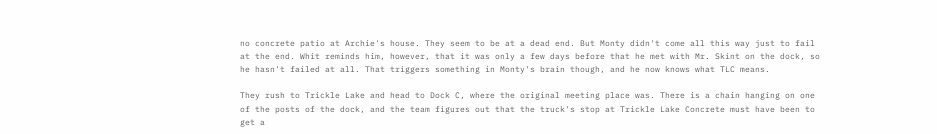no concrete patio at Archie's house. They seem to be at a dead end. But Monty didn't come all this way just to fail at the end. Whit reminds him, however, that it was only a few days before that he met with Mr. Skint on the dock, so he hasn't failed at all. That triggers something in Monty's brain though, and he now knows what TLC means.

They rush to Trickle Lake and head to Dock C, where the original meeting place was. There is a chain hanging on one of the posts of the dock, and the team figures out that the truck's stop at Trickle Lake Concrete must have been to get a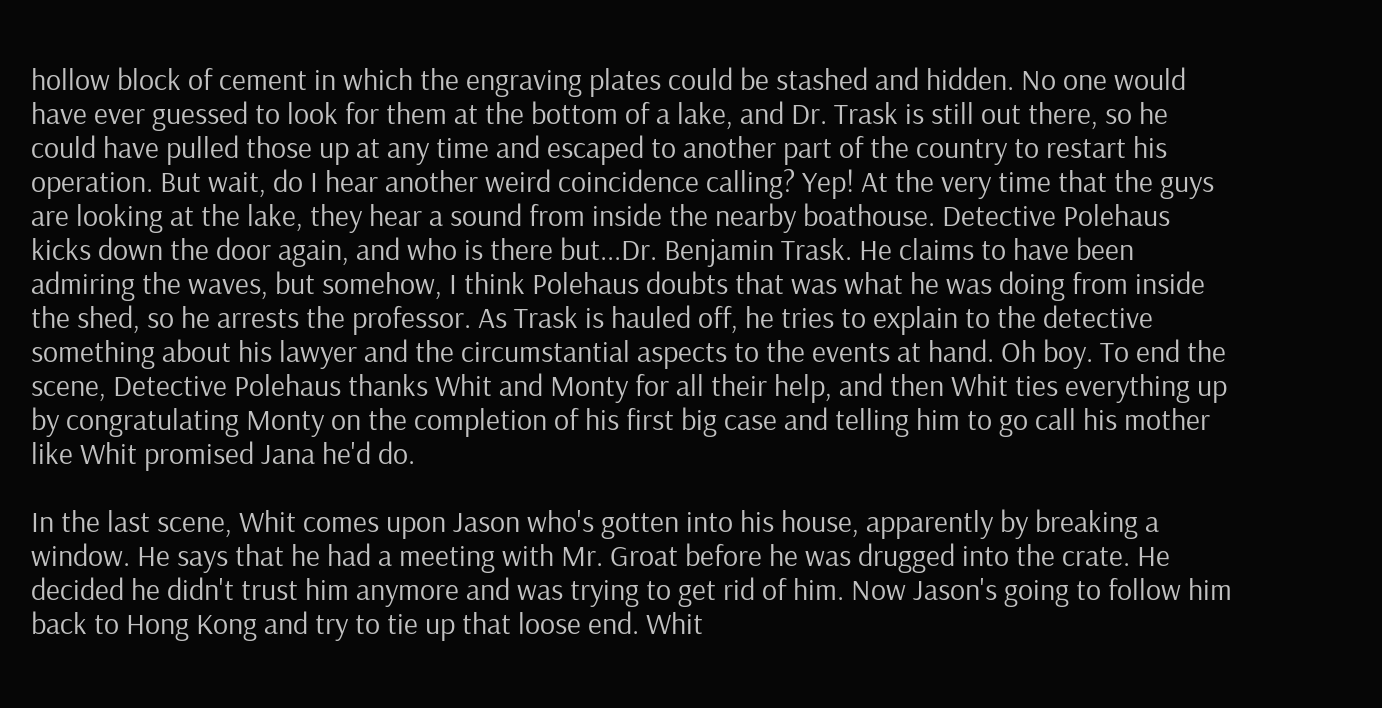hollow block of cement in which the engraving plates could be stashed and hidden. No one would have ever guessed to look for them at the bottom of a lake, and Dr. Trask is still out there, so he could have pulled those up at any time and escaped to another part of the country to restart his operation. But wait, do I hear another weird coincidence calling? Yep! At the very time that the guys are looking at the lake, they hear a sound from inside the nearby boathouse. Detective Polehaus kicks down the door again, and who is there but...Dr. Benjamin Trask. He claims to have been admiring the waves, but somehow, I think Polehaus doubts that was what he was doing from inside the shed, so he arrests the professor. As Trask is hauled off, he tries to explain to the detective something about his lawyer and the circumstantial aspects to the events at hand. Oh boy. To end the scene, Detective Polehaus thanks Whit and Monty for all their help, and then Whit ties everything up by congratulating Monty on the completion of his first big case and telling him to go call his mother like Whit promised Jana he'd do.

In the last scene, Whit comes upon Jason who's gotten into his house, apparently by breaking a window. He says that he had a meeting with Mr. Groat before he was drugged into the crate. He decided he didn't trust him anymore and was trying to get rid of him. Now Jason's going to follow him back to Hong Kong and try to tie up that loose end. Whit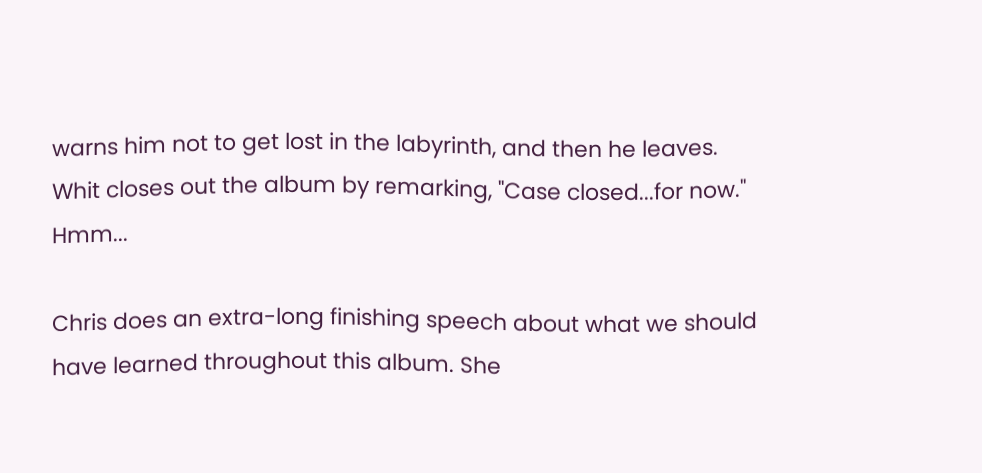warns him not to get lost in the labyrinth, and then he leaves. Whit closes out the album by remarking, "Case closed...for now." Hmm...

Chris does an extra-long finishing speech about what we should have learned throughout this album. She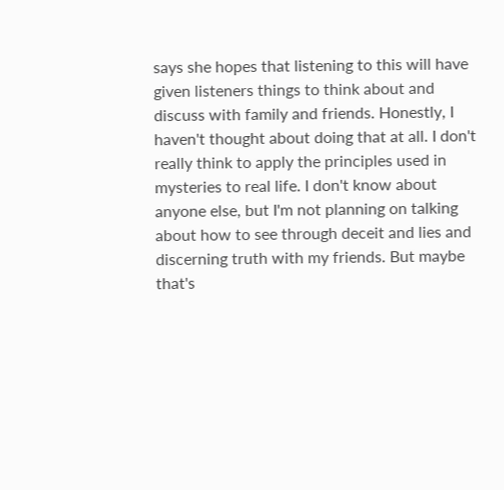says she hopes that listening to this will have given listeners things to think about and discuss with family and friends. Honestly, I haven't thought about doing that at all. I don't really think to apply the principles used in mysteries to real life. I don't know about anyone else, but I'm not planning on talking about how to see through deceit and lies and discerning truth with my friends. But maybe that's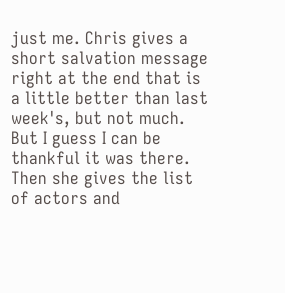just me. Chris gives a short salvation message right at the end that is a little better than last week's, but not much. But I guess I can be thankful it was there. Then she gives the list of actors and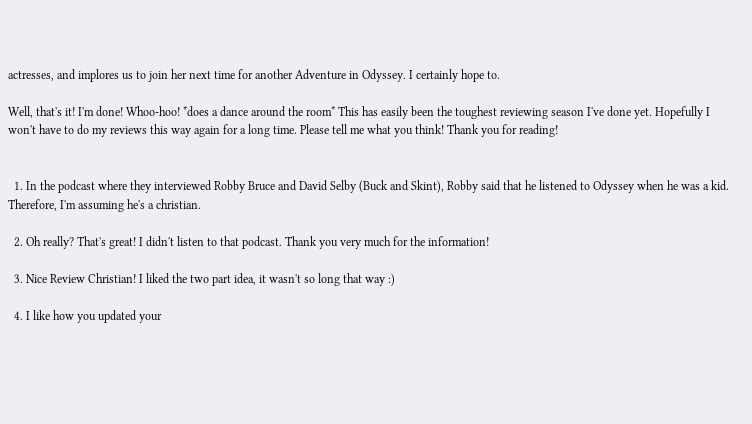actresses, and implores us to join her next time for another Adventure in Odyssey. I certainly hope to.

Well, that's it! I'm done! Whoo-hoo! *does a dance around the room* This has easily been the toughest reviewing season I've done yet. Hopefully I won't have to do my reviews this way again for a long time. Please tell me what you think! Thank you for reading!


  1. In the podcast where they interviewed Robby Bruce and David Selby (Buck and Skint), Robby said that he listened to Odyssey when he was a kid. Therefore, I'm assuming he's a christian.

  2. Oh really? That's great! I didn't listen to that podcast. Thank you very much for the information!

  3. Nice Review Christian! I liked the two part idea, it wasn't so long that way :)

  4. I like how you updated your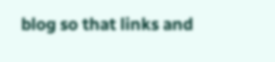blog so that links and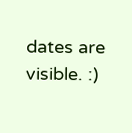dates are visible. :)